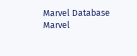Marvel Database
Marvel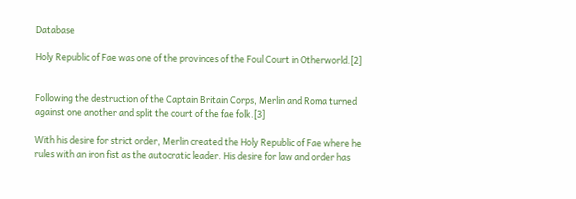Database

Holy Republic of Fae was one of the provinces of the Foul Court in Otherworld.[2]


Following the destruction of the Captain Britain Corps, Merlin and Roma turned against one another and split the court of the fae folk.[3]

With his desire for strict order, Merlin created the Holy Republic of Fae where he rules with an iron fist as the autocratic leader. His desire for law and order has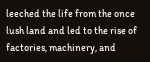leeched the life from the once lush land and led to the rise of factories, machinery, and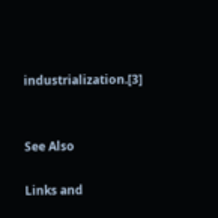industrialization.[3]


See Also

Links and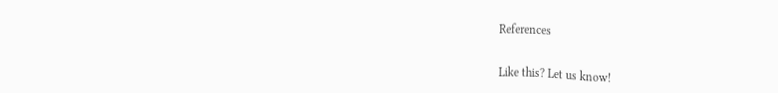References


Like this? Let us know!